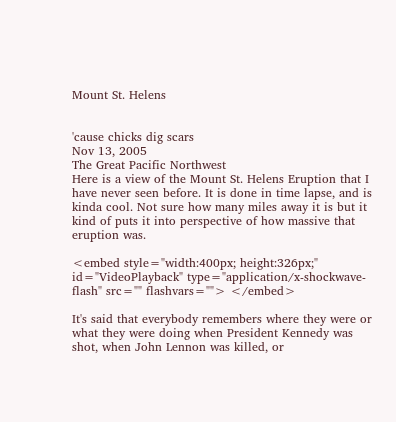Mount St. Helens


'cause chicks dig scars
Nov 13, 2005
The Great Pacific Northwest
Here is a view of the Mount St. Helens Eruption that I have never seen before. It is done in time lapse, and is kinda cool. Not sure how many miles away it is but it kind of puts it into perspective of how massive that eruption was.

<embed style="width:400px; height:326px;" id="VideoPlayback" type="application/x-shockwave-flash" src="" flashvars=""> </embed>

It's said that everybody remembers where they were or what they were doing when President Kennedy was shot, when John Lennon was killed, or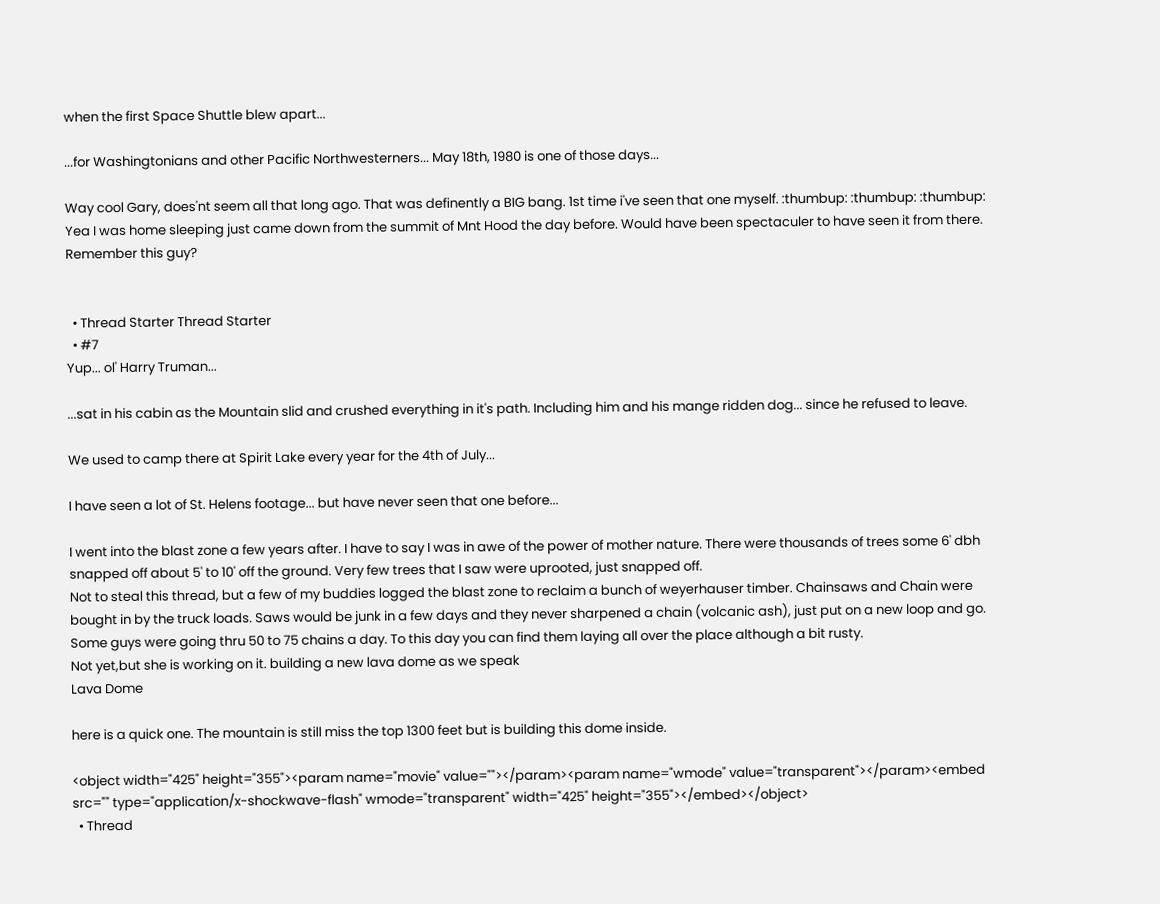when the first Space Shuttle blew apart...

...for Washingtonians and other Pacific Northwesterners... May 18th, 1980 is one of those days...

Way cool Gary, does'nt seem all that long ago. That was definently a BIG bang. 1st time i've seen that one myself. :thumbup: :thumbup: :thumbup:
Yea I was home sleeping just came down from the summit of Mnt Hood the day before. Would have been spectaculer to have seen it from there.
Remember this guy?


  • Thread Starter Thread Starter
  • #7
Yup... ol' Harry Truman...

...sat in his cabin as the Mountain slid and crushed everything in it's path. Including him and his mange ridden dog... since he refused to leave.

We used to camp there at Spirit Lake every year for the 4th of July...

I have seen a lot of St. Helens footage... but have never seen that one before...

I went into the blast zone a few years after. I have to say I was in awe of the power of mother nature. There were thousands of trees some 6' dbh snapped off about 5' to 10' off the ground. Very few trees that I saw were uprooted, just snapped off.
Not to steal this thread, but a few of my buddies logged the blast zone to reclaim a bunch of weyerhauser timber. Chainsaws and Chain were bought in by the truck loads. Saws would be junk in a few days and they never sharpened a chain (volcanic ash), just put on a new loop and go. Some guys were going thru 50 to 75 chains a day. To this day you can find them laying all over the place although a bit rusty.
Not yet,but she is working on it. building a new lava dome as we speak
Lava Dome

here is a quick one. The mountain is still miss the top 1300 feet but is building this dome inside.

<object width="425" height="355"><param name="movie" value=""></param><param name="wmode" value="transparent"></param><embed src="" type="application/x-shockwave-flash" wmode="transparent" width="425" height="355"></embed></object>
  • Thread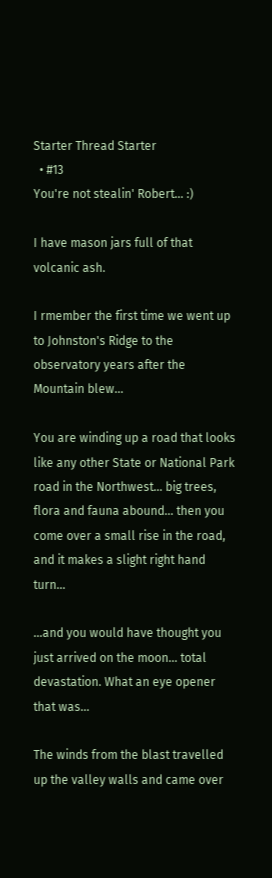Starter Thread Starter
  • #13
You're not stealin' Robert... :)

I have mason jars full of that volcanic ash.

I rmember the first time we went up to Johnston's Ridge to the observatory years after the Mountain blew...

You are winding up a road that looks like any other State or National Park road in the Northwest... big trees, flora and fauna abound... then you come over a small rise in the road, and it makes a slight right hand turn...

...and you would have thought you just arrived on the moon... total devastation. What an eye opener that was...

The winds from the blast travelled up the valley walls and came over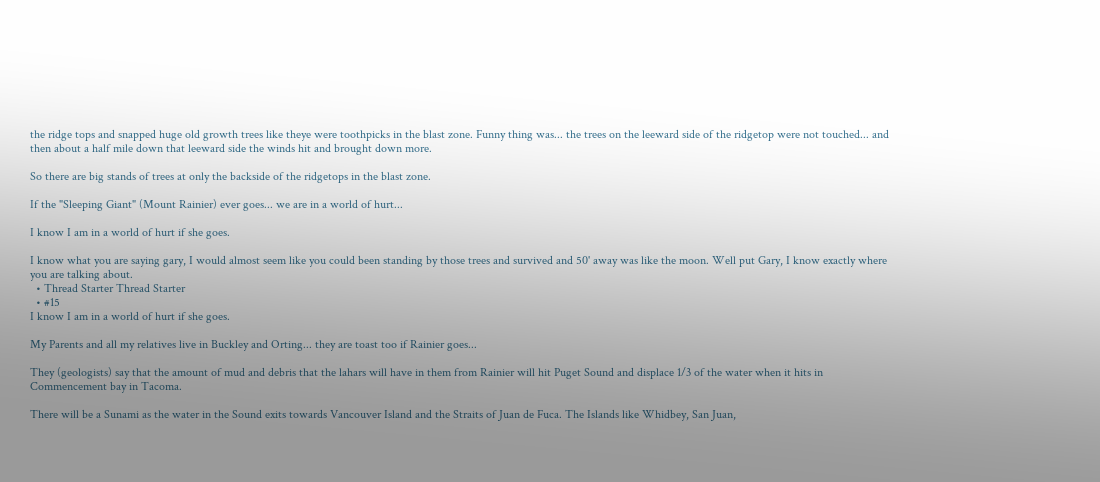the ridge tops and snapped huge old growth trees like theye were toothpicks in the blast zone. Funny thing was... the trees on the leeward side of the ridgetop were not touched... and then about a half mile down that leeward side the winds hit and brought down more.

So there are big stands of trees at only the backside of the ridgetops in the blast zone.

If the "Sleeping Giant" (Mount Rainier) ever goes... we are in a world of hurt...

I know I am in a world of hurt if she goes.

I know what you are saying gary, I would almost seem like you could been standing by those trees and survived and 50' away was like the moon. Well put Gary, I know exactly where you are talking about.
  • Thread Starter Thread Starter
  • #15
I know I am in a world of hurt if she goes.

My Parents and all my relatives live in Buckley and Orting... they are toast too if Rainier goes...

They (geologists) say that the amount of mud and debris that the lahars will have in them from Rainier will hit Puget Sound and displace 1/3 of the water when it hits in Commencement bay in Tacoma.

There will be a Sunami as the water in the Sound exits towards Vancouver Island and the Straits of Juan de Fuca. The Islands like Whidbey, San Juan,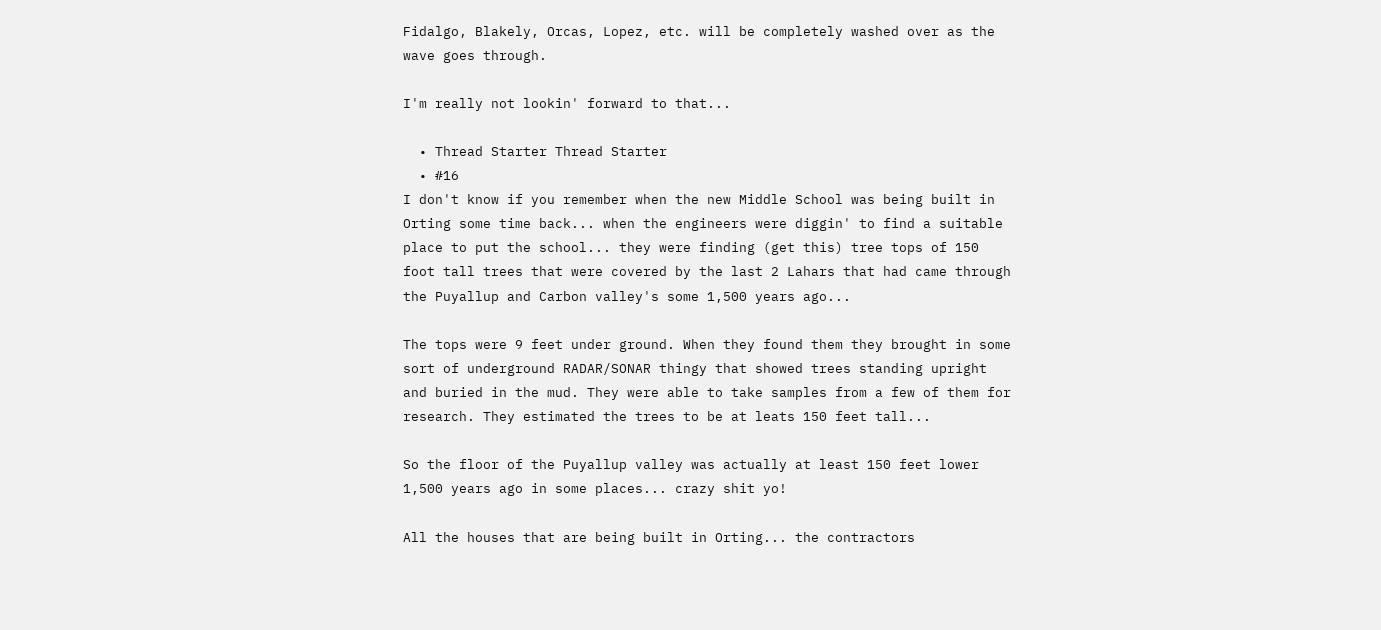Fidalgo, Blakely, Orcas, Lopez, etc. will be completely washed over as the wave goes through.

I'm really not lookin' forward to that...

  • Thread Starter Thread Starter
  • #16
I don't know if you remember when the new Middle School was being built in Orting some time back... when the engineers were diggin' to find a suitable place to put the school... they were finding (get this) tree tops of 150 foot tall trees that were covered by the last 2 Lahars that had came through the Puyallup and Carbon valley's some 1,500 years ago...

The tops were 9 feet under ground. When they found them they brought in some sort of underground RADAR/SONAR thingy that showed trees standing upright and buried in the mud. They were able to take samples from a few of them for research. They estimated the trees to be at leats 150 feet tall...

So the floor of the Puyallup valley was actually at least 150 feet lower 1,500 years ago in some places... crazy shit yo!

All the houses that are being built in Orting... the contractors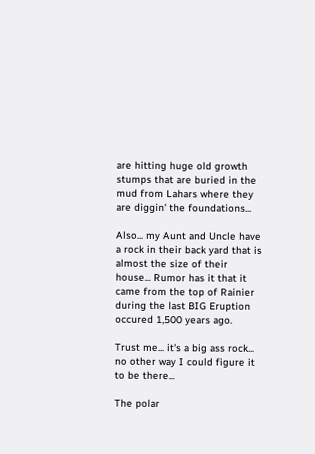are hitting huge old growth stumps that are buried in the mud from Lahars where they are diggin' the foundations...

Also... my Aunt and Uncle have a rock in their back yard that is almost the size of their house... Rumor has it that it came from the top of Rainier during the last BIG Eruption occured 1,500 years ago.

Trust me... it's a big ass rock... no other way I could figure it to be there...

The polar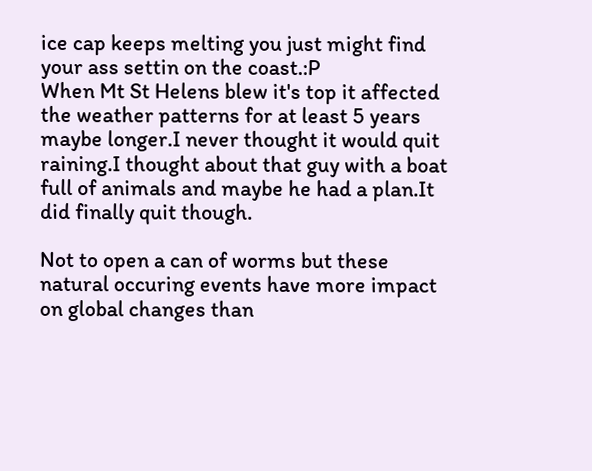ice cap keeps melting you just might find your ass settin on the coast.:P
When Mt St Helens blew it's top it affected the weather patterns for at least 5 years maybe longer.I never thought it would quit raining.I thought about that guy with a boat full of animals and maybe he had a plan.It did finally quit though.

Not to open a can of worms but these natural occuring events have more impact on global changes than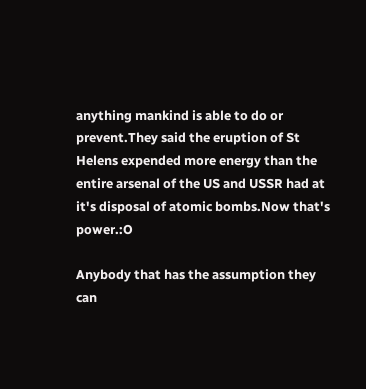anything mankind is able to do or prevent.They said the eruption of St Helens expended more energy than the entire arsenal of the US and USSR had at it's disposal of atomic bombs.Now that's power.:O

Anybody that has the assumption they can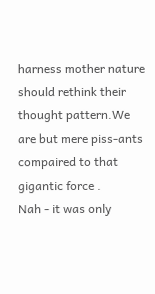harness mother nature should rethink their thought pattern.We are but mere piss-ants compaired to that gigantic force .
Nah - it was only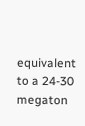equivalent to a 24-30 megaton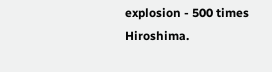explosion - 500 times Hiroshima.